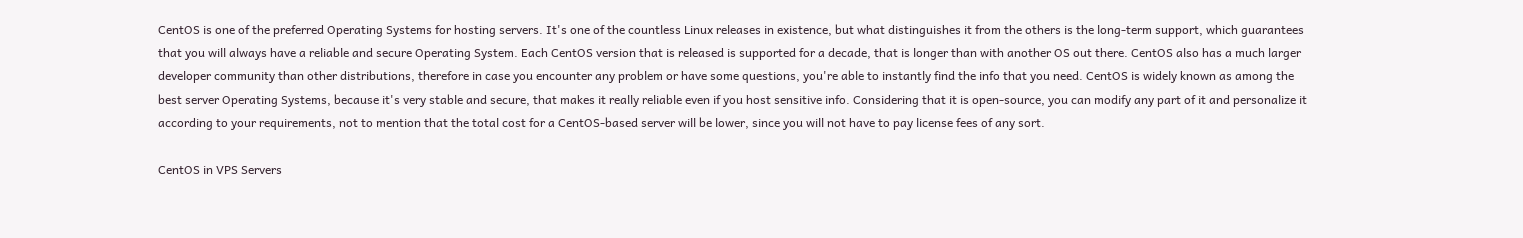CentOS is one of the preferred Operating Systems for hosting servers. It's one of the countless Linux releases in existence, but what distinguishes it from the others is the long-term support, which guarantees that you will always have a reliable and secure Operating System. Each CentOS version that is released is supported for a decade, that is longer than with another OS out there. CentOS also has a much larger developer community than other distributions, therefore in case you encounter any problem or have some questions, you're able to instantly find the info that you need. CentOS is widely known as among the best server Operating Systems, because it's very stable and secure, that makes it really reliable even if you host sensitive info. Considering that it is open-source, you can modify any part of it and personalize it according to your requirements, not to mention that the total cost for a CentOS-based server will be lower, since you will not have to pay license fees of any sort.

CentOS in VPS Servers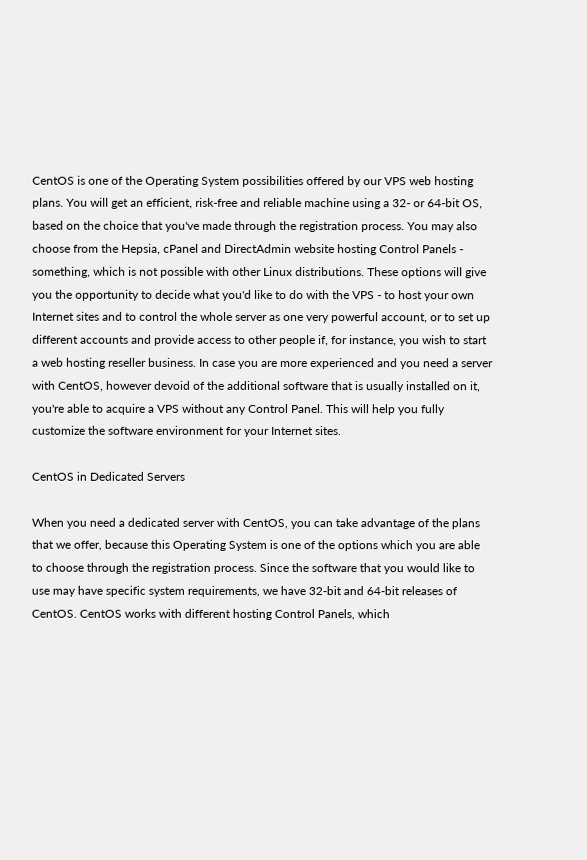CentOS is one of the Operating System possibilities offered by our VPS web hosting plans. You will get an efficient, risk-free and reliable machine using a 32- or 64-bit OS, based on the choice that you've made through the registration process. You may also choose from the Hepsia, cPanel and DirectAdmin website hosting Control Panels - something, which is not possible with other Linux distributions. These options will give you the opportunity to decide what you'd like to do with the VPS - to host your own Internet sites and to control the whole server as one very powerful account, or to set up different accounts and provide access to other people if, for instance, you wish to start a web hosting reseller business. In case you are more experienced and you need a server with CentOS, however devoid of the additional software that is usually installed on it, you're able to acquire a VPS without any Control Panel. This will help you fully customize the software environment for your Internet sites.

CentOS in Dedicated Servers

When you need a dedicated server with CentOS, you can take advantage of the plans that we offer, because this Operating System is one of the options which you are able to choose through the registration process. Since the software that you would like to use may have specific system requirements, we have 32-bit and 64-bit releases of CentOS. CentOS works with different hosting Control Panels, which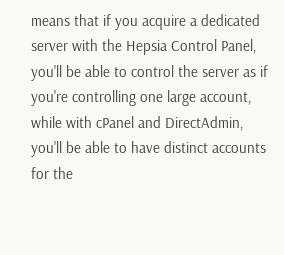means that if you acquire a dedicated server with the Hepsia Control Panel, you'll be able to control the server as if you're controlling one large account, while with cPanel and DirectAdmin, you'll be able to have distinct accounts for the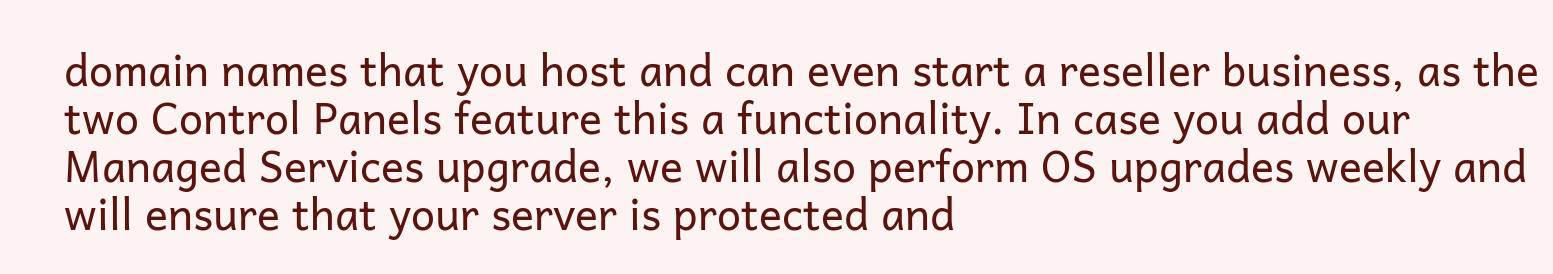domain names that you host and can even start a reseller business, as the two Control Panels feature this a functionality. In case you add our Managed Services upgrade, we will also perform OS upgrades weekly and will ensure that your server is protected and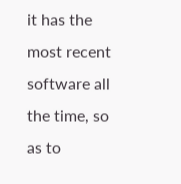it has the most recent software all the time, so as to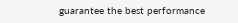guarantee the best performance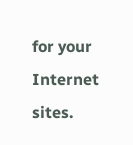for your Internet sites.